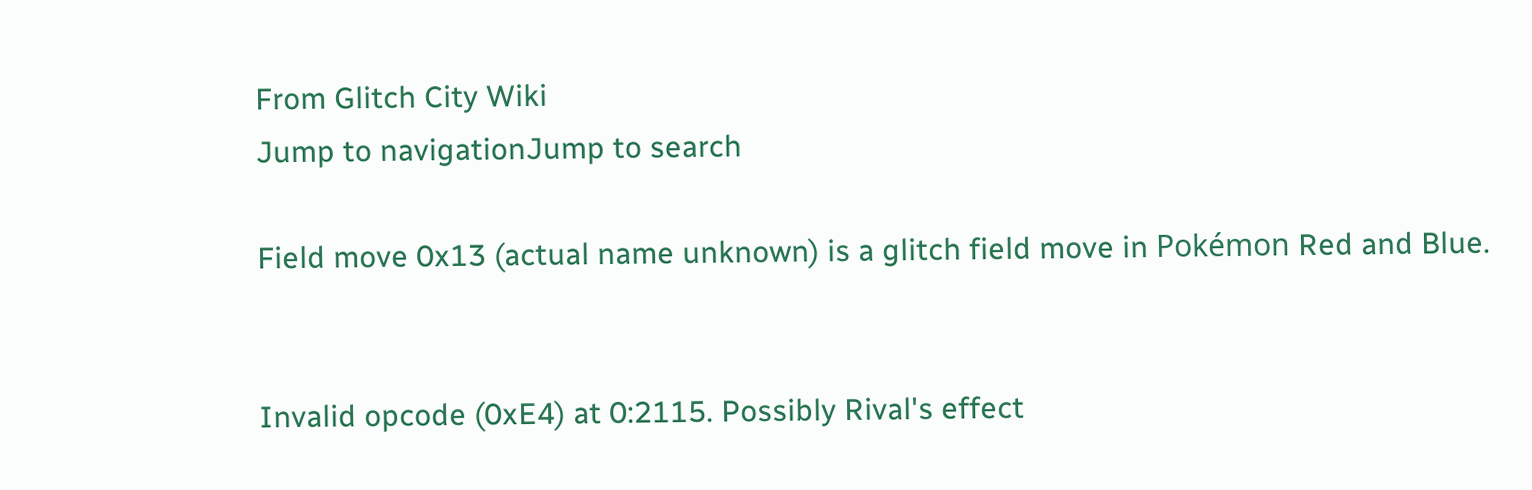From Glitch City Wiki
Jump to navigationJump to search

Field move 0x13 (actual name unknown) is a glitch field move in Pokémon Red and Blue.


Invalid opcode (0xE4) at 0:2115. Possibly Rival's effect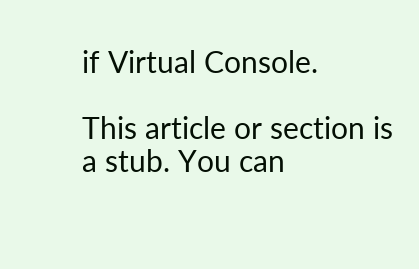if Virtual Console.

This article or section is a stub. You can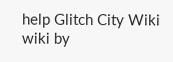help Glitch City Wiki wiki by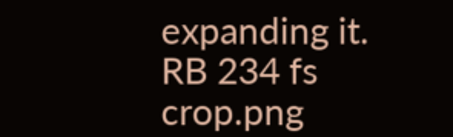expanding it. RB 234 fs crop.png